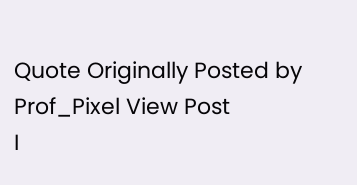Quote Originally Posted by Prof_Pixel View Post
I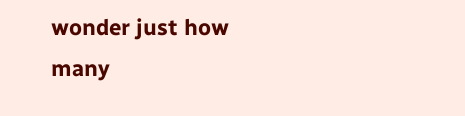wonder just how many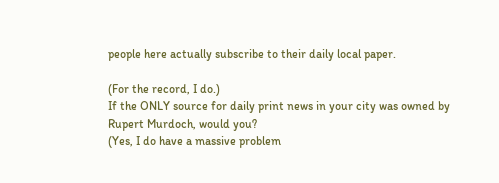people here actually subscribe to their daily local paper.

(For the record, I do.)
If the ONLY source for daily print news in your city was owned by Rupert Murdoch, would you?
(Yes, I do have a massive problem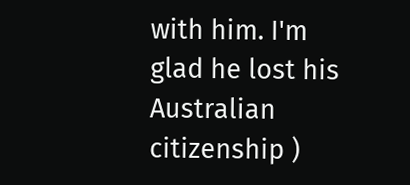with him. I'm glad he lost his Australian citizenship )